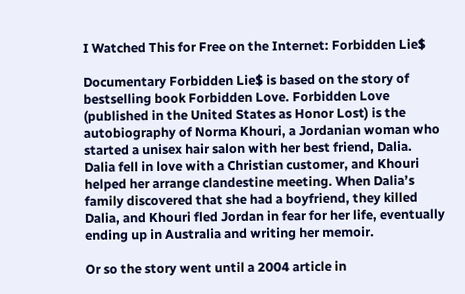I Watched This for Free on the Internet: Forbidden Lie$

Documentary Forbidden Lie$ is based on the story of bestselling book Forbidden Love. Forbidden Love (published in the United States as Honor Lost) is the autobiography of Norma Khouri, a Jordanian woman who started a unisex hair salon with her best friend, Dalia. Dalia fell in love with a Christian customer, and Khouri helped her arrange clandestine meeting. When Dalia’s family discovered that she had a boyfriend, they killed Dalia, and Khouri fled Jordan in fear for her life, eventually ending up in Australia and writing her memoir.

Or so the story went until a 2004 article in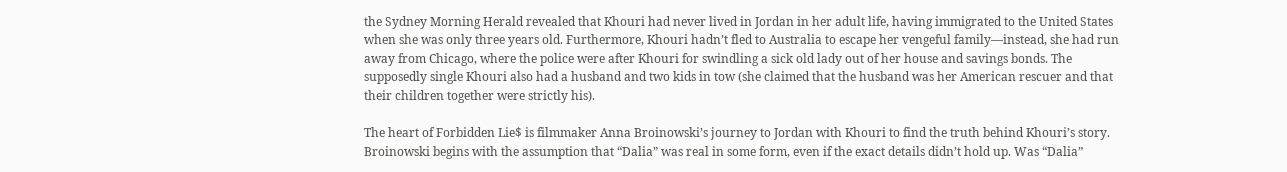the Sydney Morning Herald revealed that Khouri had never lived in Jordan in her adult life, having immigrated to the United States when she was only three years old. Furthermore, Khouri hadn’t fled to Australia to escape her vengeful family—instead, she had run away from Chicago, where the police were after Khouri for swindling a sick old lady out of her house and savings bonds. The supposedly single Khouri also had a husband and two kids in tow (she claimed that the husband was her American rescuer and that their children together were strictly his).

The heart of Forbidden Lie$ is filmmaker Anna Broinowski’s journey to Jordan with Khouri to find the truth behind Khouri’s story. Broinowski begins with the assumption that “Dalia” was real in some form, even if the exact details didn’t hold up. Was “Dalia”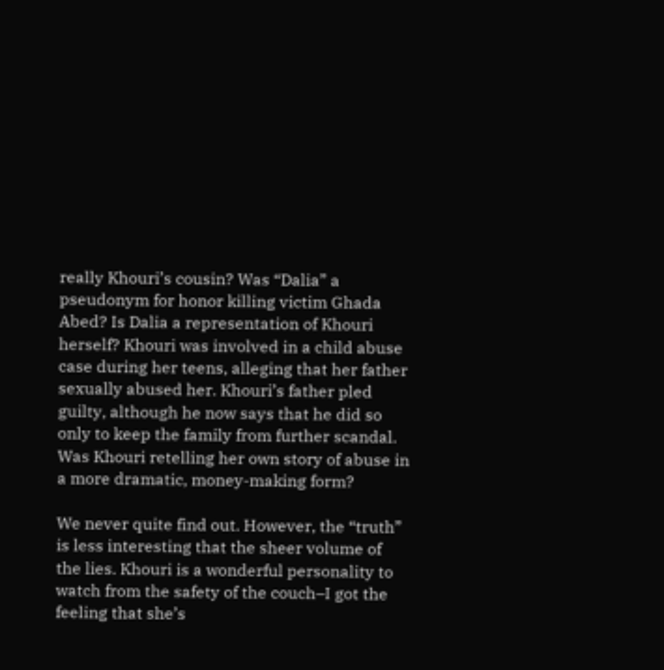really Khouri’s cousin? Was “Dalia” a pseudonym for honor killing victim Ghada Abed? Is Dalia a representation of Khouri herself? Khouri was involved in a child abuse case during her teens, alleging that her father sexually abused her. Khouri’s father pled guilty, although he now says that he did so only to keep the family from further scandal. Was Khouri retelling her own story of abuse in a more dramatic, money-making form?

We never quite find out. However, the “truth” is less interesting that the sheer volume of the lies. Khouri is a wonderful personality to watch from the safety of the couch–I got the feeling that she’s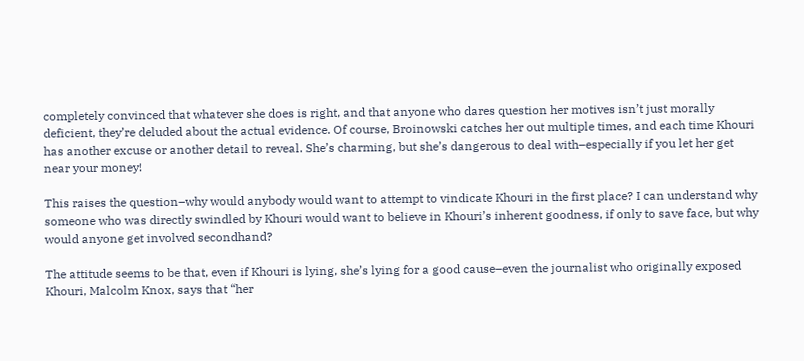completely convinced that whatever she does is right, and that anyone who dares question her motives isn’t just morally deficient, they’re deluded about the actual evidence. Of course, Broinowski catches her out multiple times, and each time Khouri has another excuse or another detail to reveal. She’s charming, but she’s dangerous to deal with–especially if you let her get near your money!

This raises the question–why would anybody would want to attempt to vindicate Khouri in the first place? I can understand why someone who was directly swindled by Khouri would want to believe in Khouri’s inherent goodness, if only to save face, but why would anyone get involved secondhand?

The attitude seems to be that, even if Khouri is lying, she’s lying for a good cause–even the journalist who originally exposed Khouri, Malcolm Knox, says that “her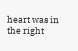heart was in the right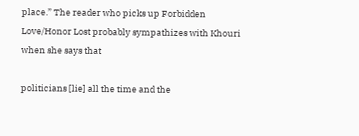place.” The reader who picks up Forbidden Love/Honor Lost probably sympathizes with Khouri when she says that

politicians [lie] all the time and the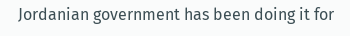Jordanian government has been doing it for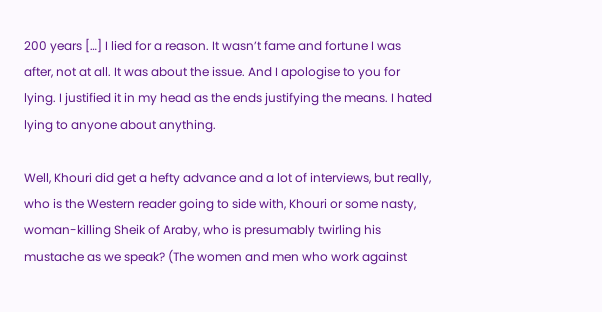200 years […] I lied for a reason. It wasn’t fame and fortune I was after, not at all. It was about the issue. And I apologise to you for lying. I justified it in my head as the ends justifying the means. I hated lying to anyone about anything.

Well, Khouri did get a hefty advance and a lot of interviews, but really, who is the Western reader going to side with, Khouri or some nasty, woman-killing Sheik of Araby, who is presumably twirling his mustache as we speak? (The women and men who work against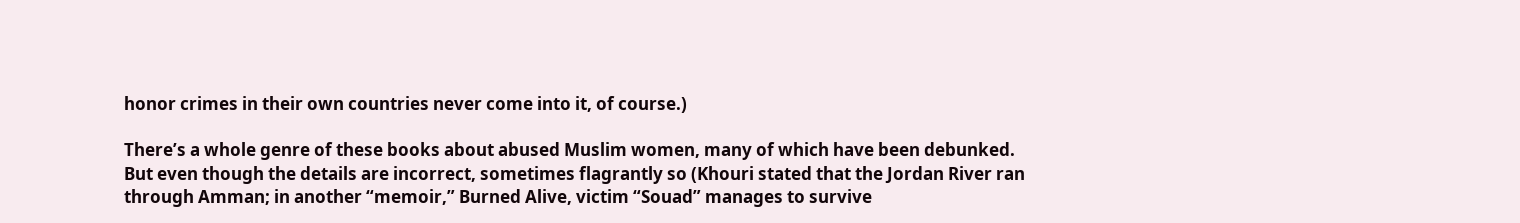honor crimes in their own countries never come into it, of course.)

There’s a whole genre of these books about abused Muslim women, many of which have been debunked. But even though the details are incorrect, sometimes flagrantly so (Khouri stated that the Jordan River ran through Amman; in another “memoir,” Burned Alive, victim “Souad” manages to survive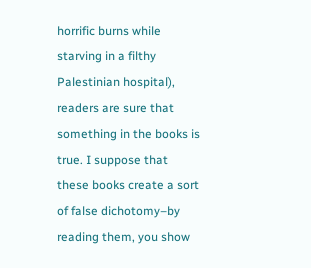horrific burns while starving in a filthy Palestinian hospital), readers are sure that something in the books is true. I suppose that these books create a sort of false dichotomy–by reading them, you show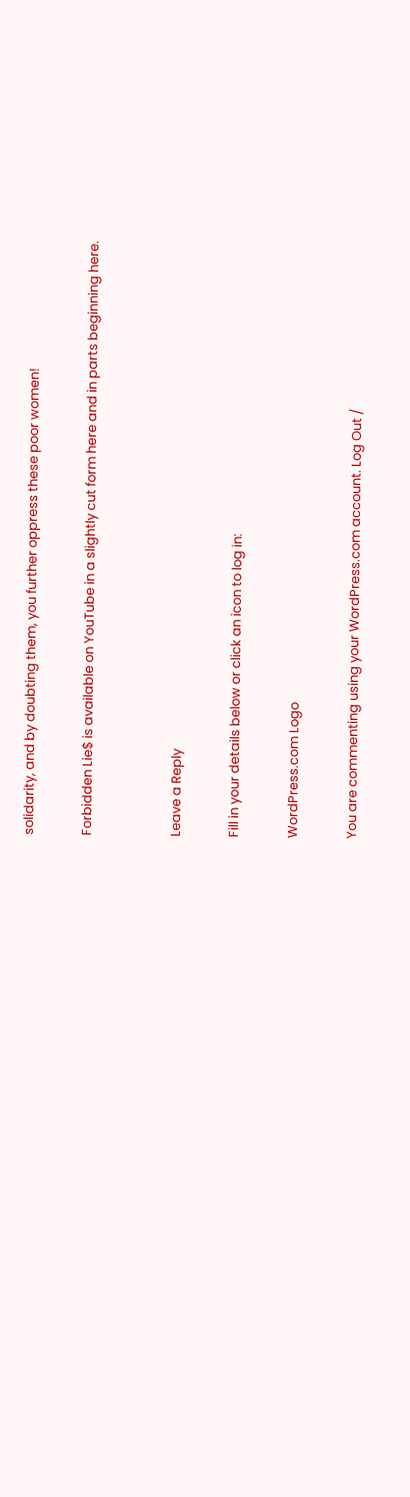solidarity, and by doubting them, you further oppress these poor women!

Forbidden Lie$ is available on YouTube in a slightly cut form here and in parts beginning here.


Leave a Reply

Fill in your details below or click an icon to log in:

WordPress.com Logo

You are commenting using your WordPress.com account. Log Out /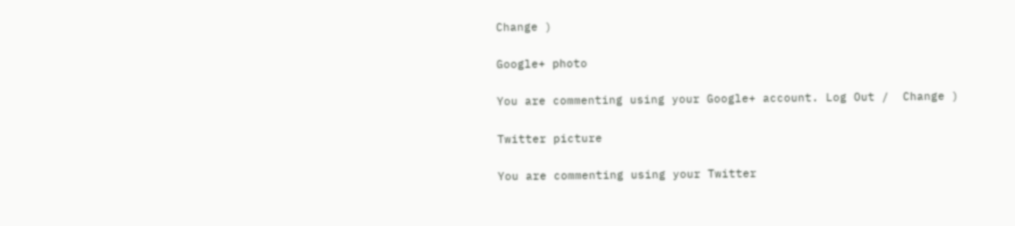Change )

Google+ photo

You are commenting using your Google+ account. Log Out /  Change )

Twitter picture

You are commenting using your Twitter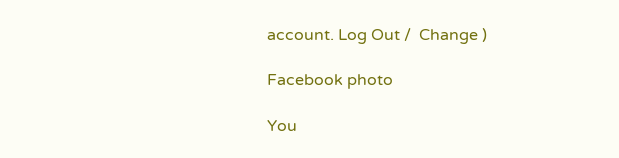account. Log Out /  Change )

Facebook photo

You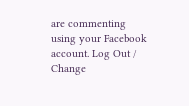are commenting using your Facebook account. Log Out /  Change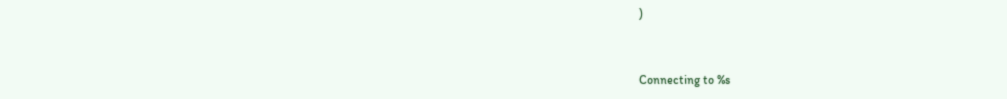)


Connecting to %s